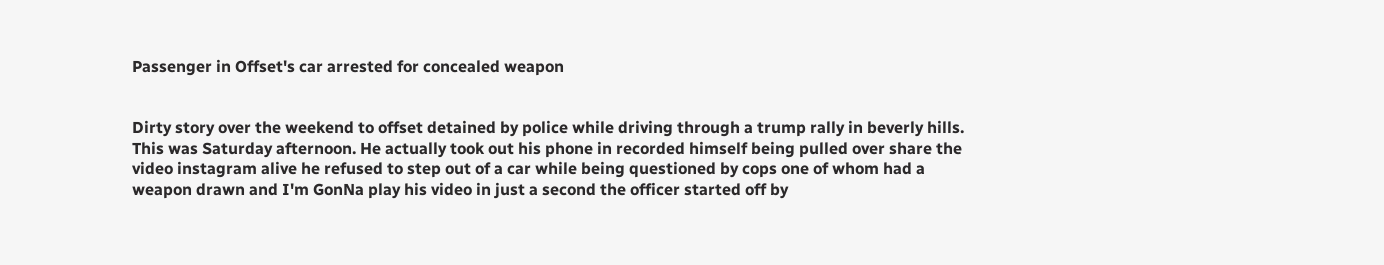Passenger in Offset's car arrested for concealed weapon


Dirty story over the weekend to offset detained by police while driving through a trump rally in beverly hills. This was Saturday afternoon. He actually took out his phone in recorded himself being pulled over share the video instagram alive he refused to step out of a car while being questioned by cops one of whom had a weapon drawn and I'm GonNa play his video in just a second the officer started off by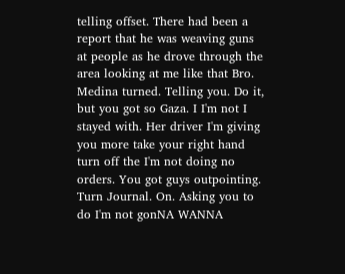telling offset. There had been a report that he was weaving guns at people as he drove through the area looking at me like that Bro. Medina turned. Telling you. Do it, but you got so Gaza. I I'm not I stayed with. Her driver I'm giving you more take your right hand turn off the I'm not doing no orders. You got guys outpointing. Turn Journal. On. Asking you to do I'm not gonNA WANNA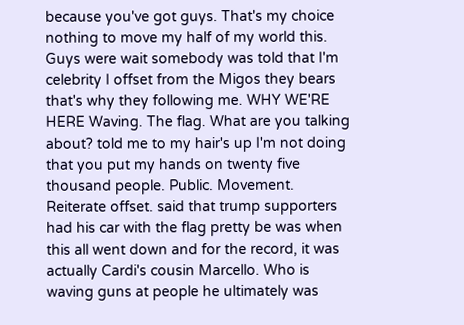because you've got guys. That's my choice nothing to move my half of my world this. Guys were wait somebody was told that I'm celebrity I offset from the Migos they bears that's why they following me. WHY WE'RE HERE Waving. The flag. What are you talking about? told me to my hair's up I'm not doing that you put my hands on twenty five thousand people. Public. Movement. Reiterate offset. said that trump supporters had his car with the flag pretty be was when this all went down and for the record, it was actually Cardi's cousin Marcello. Who is waving guns at people he ultimately was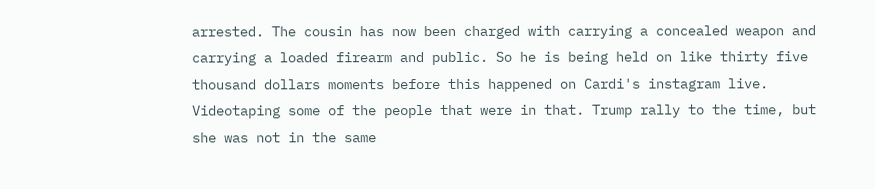arrested. The cousin has now been charged with carrying a concealed weapon and carrying a loaded firearm and public. So he is being held on like thirty five thousand dollars moments before this happened on Cardi's instagram live. Videotaping some of the people that were in that. Trump rally to the time, but she was not in the same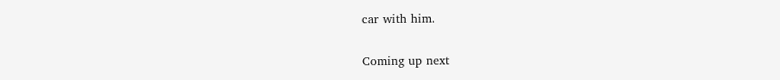car with him.

Coming up next